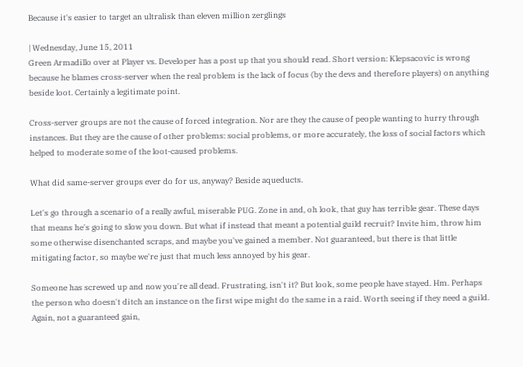Because it's easier to target an ultralisk than eleven million zerglings

| Wednesday, June 15, 2011
Green Armadillo over at Player vs. Developer has a post up that you should read. Short version: Klepsacovic is wrong because he blames cross-server when the real problem is the lack of focus (by the devs and therefore players) on anything beside loot. Certainly a legitimate point.

Cross-server groups are not the cause of forced integration. Nor are they the cause of people wanting to hurry through instances. But they are the cause of other problems: social problems, or more accurately, the loss of social factors which helped to moderate some of the loot-caused problems.

What did same-server groups ever do for us, anyway? Beside aqueducts.

Let's go through a scenario of a really awful, miserable PUG. Zone in and, oh look, that guy has terrible gear. These days that means he's going to slow you down. But what if instead that meant a potential guild recruit? Invite him, throw him some otherwise disenchanted scraps, and maybe you've gained a member. Not guaranteed, but there is that little mitigating factor, so maybe we're just that much less annoyed by his gear.

Someone has screwed up and now you're all dead. Frustrating, isn't it? But look, some people have stayed. Hm. Perhaps the person who doesn't ditch an instance on the first wipe might do the same in a raid. Worth seeing if they need a guild. Again, not a guaranteed gain,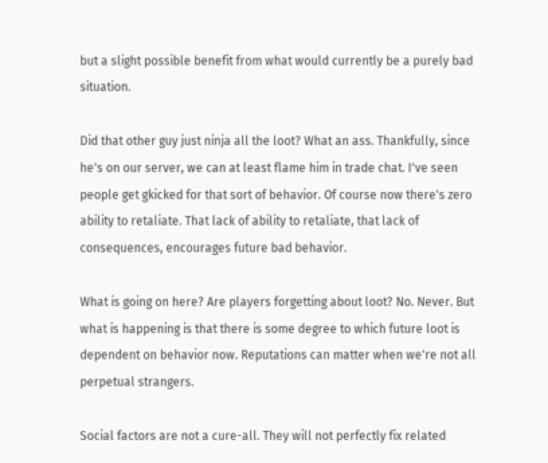but a slight possible benefit from what would currently be a purely bad situation.

Did that other guy just ninja all the loot? What an ass. Thankfully, since he's on our server, we can at least flame him in trade chat. I've seen people get gkicked for that sort of behavior. Of course now there's zero ability to retaliate. That lack of ability to retaliate, that lack of consequences, encourages future bad behavior.

What is going on here? Are players forgetting about loot? No. Never. But what is happening is that there is some degree to which future loot is dependent on behavior now. Reputations can matter when we're not all perpetual strangers.

Social factors are not a cure-all. They will not perfectly fix related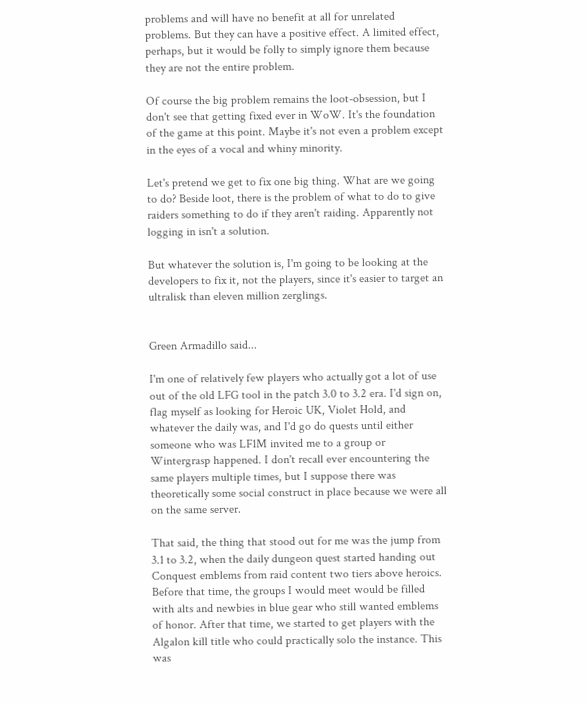problems and will have no benefit at all for unrelated problems. But they can have a positive effect. A limited effect, perhaps, but it would be folly to simply ignore them because they are not the entire problem.

Of course the big problem remains the loot-obsession, but I don't see that getting fixed ever in WoW. It's the foundation of the game at this point. Maybe it's not even a problem except in the eyes of a vocal and whiny minority.

Let's pretend we get to fix one big thing. What are we going to do? Beside loot, there is the problem of what to do to give raiders something to do if they aren't raiding. Apparently not logging in isn't a solution.

But whatever the solution is, I'm going to be looking at the developers to fix it, not the players, since it's easier to target an ultralisk than eleven million zerglings.


Green Armadillo said...

I'm one of relatively few players who actually got a lot of use out of the old LFG tool in the patch 3.0 to 3.2 era. I'd sign on, flag myself as looking for Heroic UK, Violet Hold, and whatever the daily was, and I'd go do quests until either someone who was LF1M invited me to a group or Wintergrasp happened. I don't recall ever encountering the same players multiple times, but I suppose there was theoretically some social construct in place because we were all on the same server.

That said, the thing that stood out for me was the jump from 3.1 to 3.2, when the daily dungeon quest started handing out Conquest emblems from raid content two tiers above heroics. Before that time, the groups I would meet would be filled with alts and newbies in blue gear who still wanted emblems of honor. After that time, we started to get players with the Algalon kill title who could practically solo the instance. This was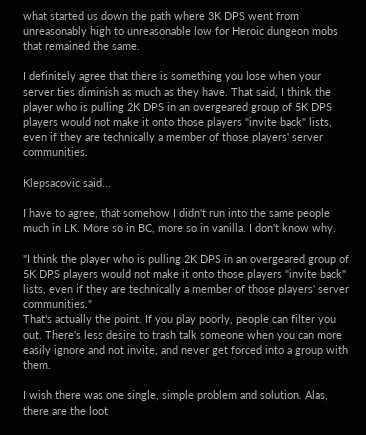what started us down the path where 3K DPS went from unreasonably high to unreasonable low for Heroic dungeon mobs that remained the same.

I definitely agree that there is something you lose when your server ties diminish as much as they have. That said, I think the player who is pulling 2K DPS in an overgeared group of 5K DPS players would not make it onto those players "invite back" lists, even if they are technically a member of those players' server communities.

Klepsacovic said...

I have to agree, that somehow I didn't run into the same people much in LK. More so in BC, more so in vanilla. I don't know why.

"I think the player who is pulling 2K DPS in an overgeared group of 5K DPS players would not make it onto those players "invite back" lists, even if they are technically a member of those players' server communities."
That's actually the point. If you play poorly, people can filter you out. There's less desire to trash talk someone when you can more easily ignore and not invite, and never get forced into a group with them.

I wish there was one single, simple problem and solution. Alas, there are the loot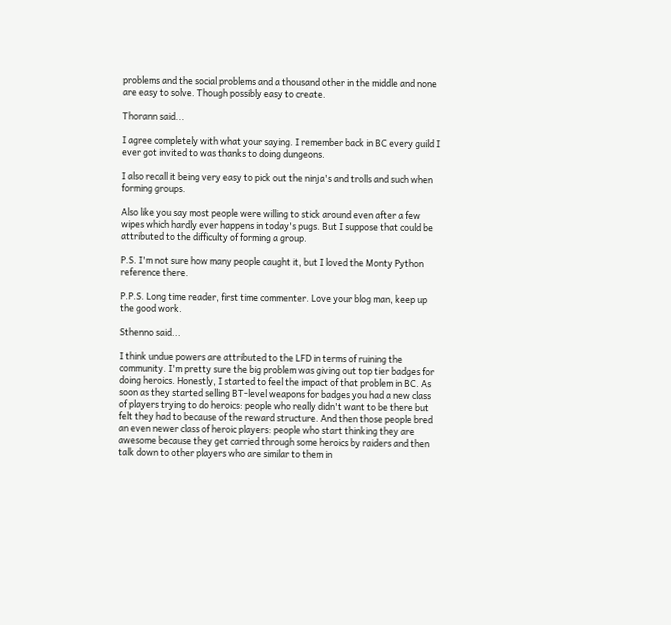problems and the social problems and a thousand other in the middle and none are easy to solve. Though possibly easy to create.

Thorann said...

I agree completely with what your saying. I remember back in BC every guild I ever got invited to was thanks to doing dungeons.

I also recall it being very easy to pick out the ninja's and trolls and such when forming groups.

Also like you say most people were willing to stick around even after a few wipes which hardly ever happens in today's pugs. But I suppose that could be attributed to the difficulty of forming a group.

P.S. I'm not sure how many people caught it, but I loved the Monty Python reference there.

P.P.S. Long time reader, first time commenter. Love your blog man, keep up the good work.

Sthenno said...

I think undue powers are attributed to the LFD in terms of ruining the community. I'm pretty sure the big problem was giving out top tier badges for doing heroics. Honestly, I started to feel the impact of that problem in BC. As soon as they started selling BT-level weapons for badges you had a new class of players trying to do heroics: people who really didn't want to be there but felt they had to because of the reward structure. And then those people bred an even newer class of heroic players: people who start thinking they are awesome because they get carried through some heroics by raiders and then talk down to other players who are similar to them in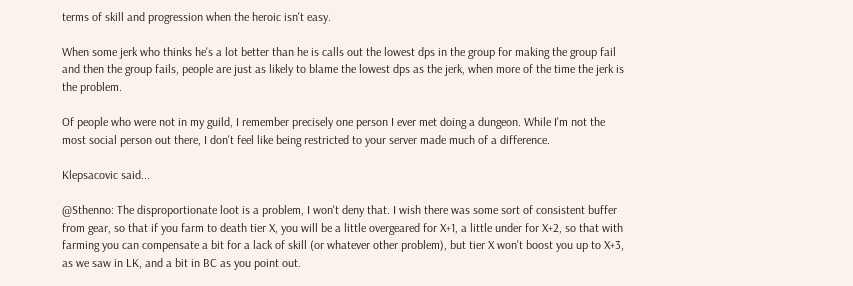terms of skill and progression when the heroic isn't easy.

When some jerk who thinks he's a lot better than he is calls out the lowest dps in the group for making the group fail and then the group fails, people are just as likely to blame the lowest dps as the jerk, when more of the time the jerk is the problem.

Of people who were not in my guild, I remember precisely one person I ever met doing a dungeon. While I'm not the most social person out there, I don't feel like being restricted to your server made much of a difference.

Klepsacovic said...

@Sthenno: The disproportionate loot is a problem, I won't deny that. I wish there was some sort of consistent buffer from gear, so that if you farm to death tier X, you will be a little overgeared for X+1, a little under for X+2, so that with farming you can compensate a bit for a lack of skill (or whatever other problem), but tier X won't boost you up to X+3, as we saw in LK, and a bit in BC as you point out.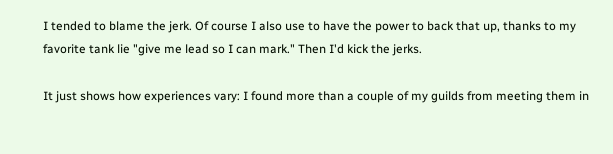I tended to blame the jerk. Of course I also use to have the power to back that up, thanks to my favorite tank lie "give me lead so I can mark." Then I'd kick the jerks.

It just shows how experiences vary: I found more than a couple of my guilds from meeting them in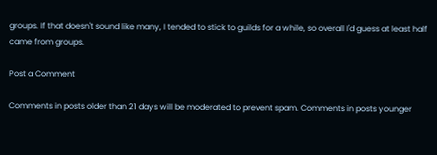groups. If that doesn't sound like many, I tended to stick to guilds for a while, so overall I'd guess at least half came from groups.

Post a Comment

Comments in posts older than 21 days will be moderated to prevent spam. Comments in posts younger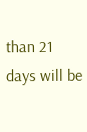than 21 days will be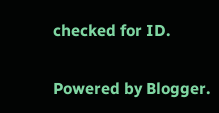checked for ID.

Powered by Blogger.